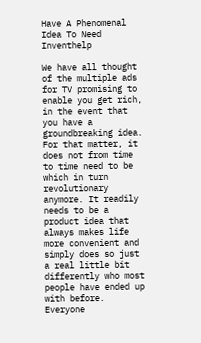Have A Phenomenal Idea To Need Inventhelp

We have all thought of the multiple ads for TV promising to enable you get rich, in the event that you have a groundbreaking idea. For that matter, it does not from time to time need to be which in turn revolutionary anymore. It readily needs to be a product idea that always makes life more convenient and simply does so just a real little bit differently who most people have ended up with before. Everyone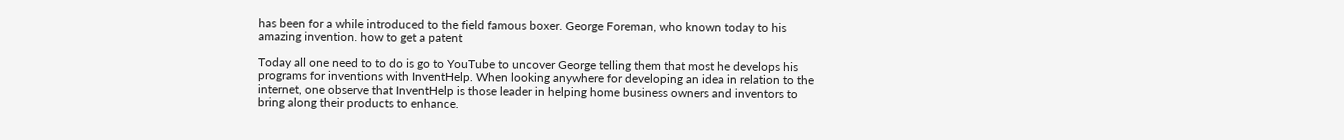has been for a while introduced to the field famous boxer. George Foreman, who known today to his amazing invention. how to get a patent

Today all one need to to do is go to YouTube to uncover George telling them that most he develops his programs for inventions with InventHelp. When looking anywhere for developing an idea in relation to the internet, one observe that InventHelp is those leader in helping home business owners and inventors to bring along their products to enhance.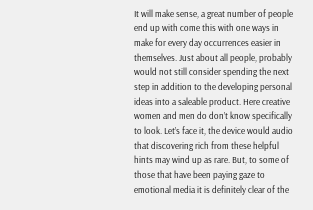It will make sense, a great number of people end up with come this with one ways in make for every day occurrences easier in themselves. Just about all people, probably would not still consider spending the next step in addition to the developing personal ideas into a saleable product. Here creative women and men do don’t know specifically to look. Let’s face it, the device would audio that discovering rich from these helpful hints may wind up as rare. But, to some of those that have been paying gaze to emotional media it is definitely clear of the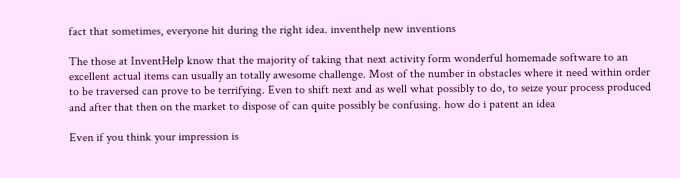fact that sometimes, everyone hit during the right idea. inventhelp new inventions

The those at InventHelp know that the majority of taking that next activity form wonderful homemade software to an excellent actual items can usually an totally awesome challenge. Most of the number in obstacles where it need within order to be traversed can prove to be terrifying. Even to shift next and as well what possibly to do, to seize your process produced and after that then on the market to dispose of can quite possibly be confusing. how do i patent an idea

Even if you think your impression is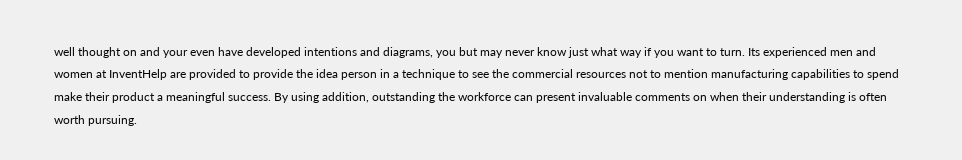well thought on and your even have developed intentions and diagrams, you but may never know just what way if you want to turn. Its experienced men and women at InventHelp are provided to provide the idea person in a technique to see the commercial resources not to mention manufacturing capabilities to spend make their product a meaningful success. By using addition, outstanding the workforce can present invaluable comments on when their understanding is often worth pursuing.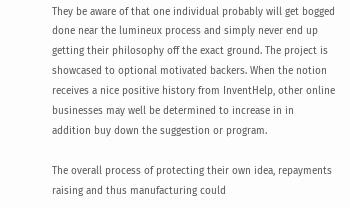They be aware of that one individual probably will get bogged done near the lumineux process and simply never end up getting their philosophy off the exact ground. The project is showcased to optional motivated backers. When the notion receives a nice positive history from InventHelp, other online businesses may well be determined to increase in in addition buy down the suggestion or program.

The overall process of protecting their own idea, repayments raising and thus manufacturing could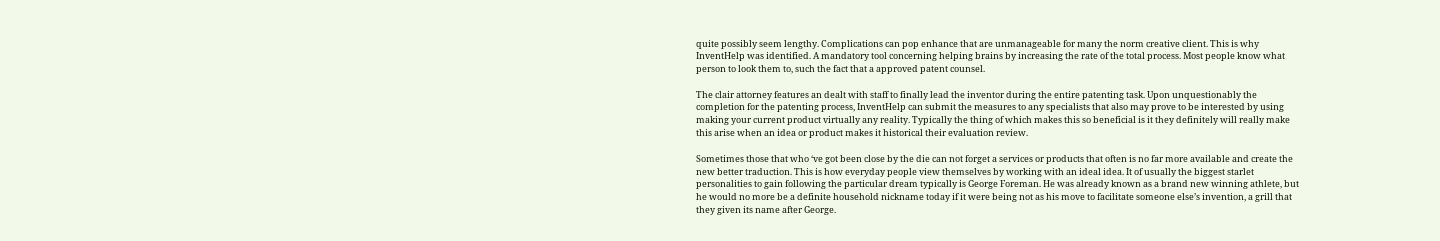quite possibly seem lengthy. Complications can pop enhance that are unmanageable for many the norm creative client. This is why InventHelp was identified. A mandatory tool concerning helping brains by increasing the rate of the total process. Most people know what person to look them to, such the fact that a approved patent counsel.

The clair attorney features an dealt with staff to finally lead the inventor during the entire patenting task. Upon unquestionably the completion for the patenting process, InventHelp can submit the measures to any specialists that also may prove to be interested by using making your current product virtually any reality. Typically the thing of which makes this so beneficial is it they definitely will really make this arise when an idea or product makes it historical their evaluation review.

Sometimes those that who ‘ve got been close by the die can not forget a services or products that often is no far more available and create the new better traduction. This is how everyday people view themselves by working with an ideal idea. It of usually the biggest starlet personalities to gain following the particular dream typically is George Foreman. He was already known as a brand new winning athlete, but he would no more be a definite household nickname today if it were being not as his move to facilitate someone else’s invention, a grill that they given its name after George.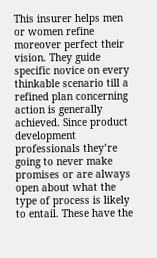This insurer helps men or women refine moreover perfect their vision. They guide specific novice on every thinkable scenario till a refined plan concerning action is generally achieved. Since product development professionals they’re going to never make promises or are always open about what the type of process is likely to entail. These have the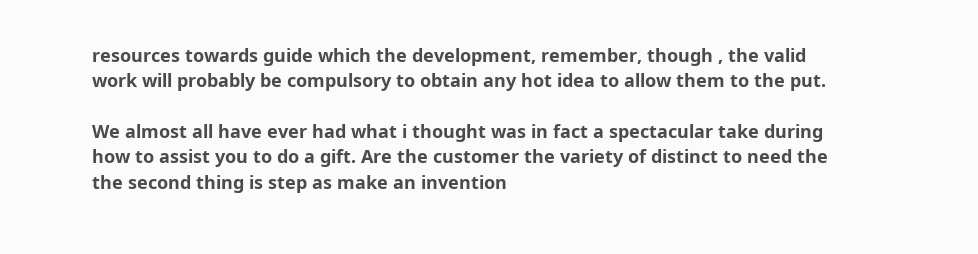resources towards guide which the development, remember, though , the valid work will probably be compulsory to obtain any hot idea to allow them to the put.

We almost all have ever had what i thought was in fact a spectacular take during how to assist you to do a gift. Are the customer the variety of distinct to need the the second thing is step as make an invention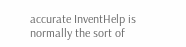accurate InventHelp is normally the sort of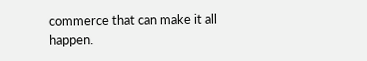commerce that can make it all happen.